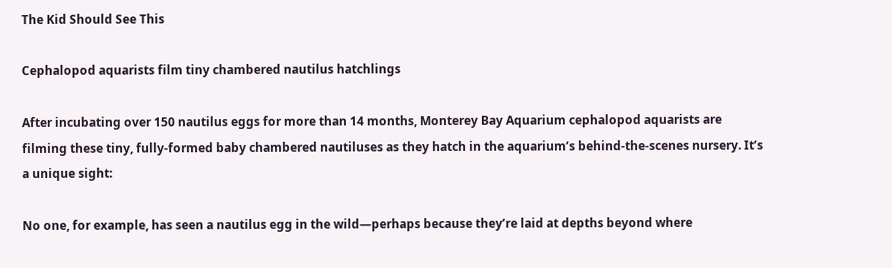The Kid Should See This

Cephalopod aquarists film tiny chambered nautilus hatchlings

After incubating over 150 nautilus eggs for more than 14 months, Monterey Bay Aquarium cephalopod aquarists are filming these tiny, fully-formed baby chambered nautiluses as they hatch in the aquarium’s behind-the-scenes nursery. It’s a unique sight:

No one, for example, has seen a nautilus egg in the wild—perhaps because they’re laid at depths beyond where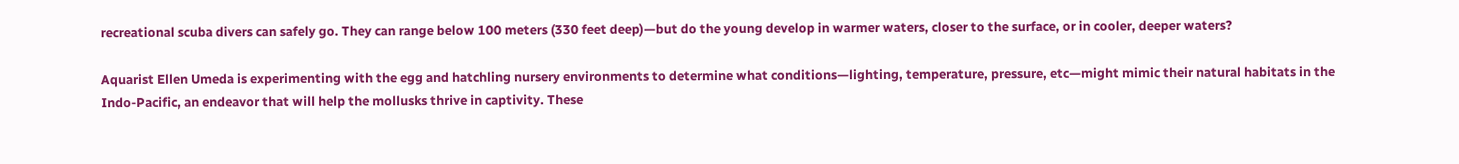recreational scuba divers can safely go. They can range below 100 meters (330 feet deep)—but do the young develop in warmer waters, closer to the surface, or in cooler, deeper waters?

Aquarist Ellen Umeda is experimenting with the egg and hatchling nursery environments to determine what conditions—lighting, temperature, pressure, etc—might mimic their natural habitats in the Indo-Pacific, an endeavor that will help the mollusks thrive in captivity. These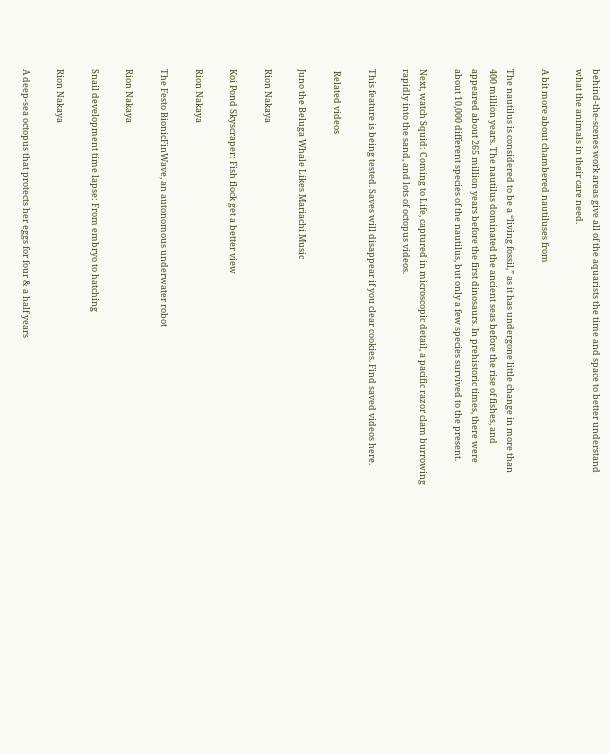behind-the-scenes work areas give all of the aquarists the time and space to better understand what the animals in their care need.

A bit more about chambered nautiluses from

The nautilus is considered to be a “living fossil,” as it has undergone little change in more than 400 million years. The nautilus dominated the ancient seas before the rise of fishes, and appeared about 265 million years before the first dinosaurs. In prehistoric times, there were about 10,000 different species of the nautilus, but only a few species survived to the present.

Next, watch Squid: Coming to Life, captured in microscopic detail, a pacific razor clam burrowing rapidly into the sand, and lots of octopus videos.

This feature is being tested. Saves will disappear if you clear cookies. Find saved videos here.

 Related videos

Juno the Beluga Whale Likes Mariachi Music

Rion Nakaya

Koi Pond Skyscraper: Fish flock get a better view

Rion Nakaya

The Festo BionicFinWave, an autonomous underwater robot

Rion Nakaya

Snail development time lapse: From embryo to hatching

Rion Nakaya

A deep-sea octopus that protects her eggs for four & a half years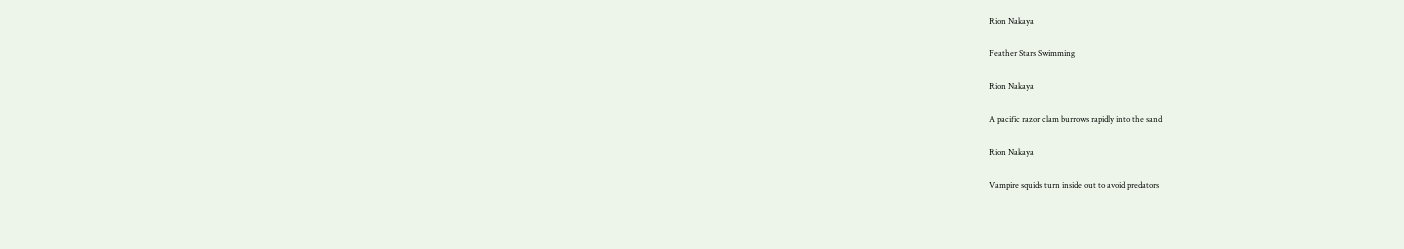Rion Nakaya

Feather Stars Swimming

Rion Nakaya

A pacific razor clam burrows rapidly into the sand

Rion Nakaya

Vampire squids turn inside out to avoid predators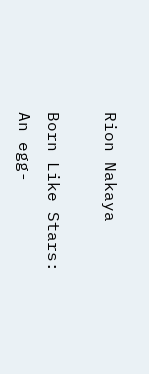Rion Nakaya

Born Like Stars: An egg-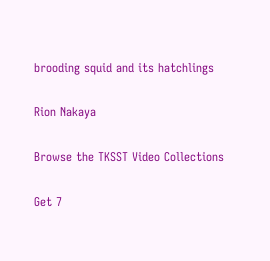brooding squid and its hatchlings

Rion Nakaya

Browse the TKSST Video Collections

Get 7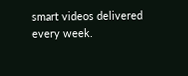smart videos delivered every week.